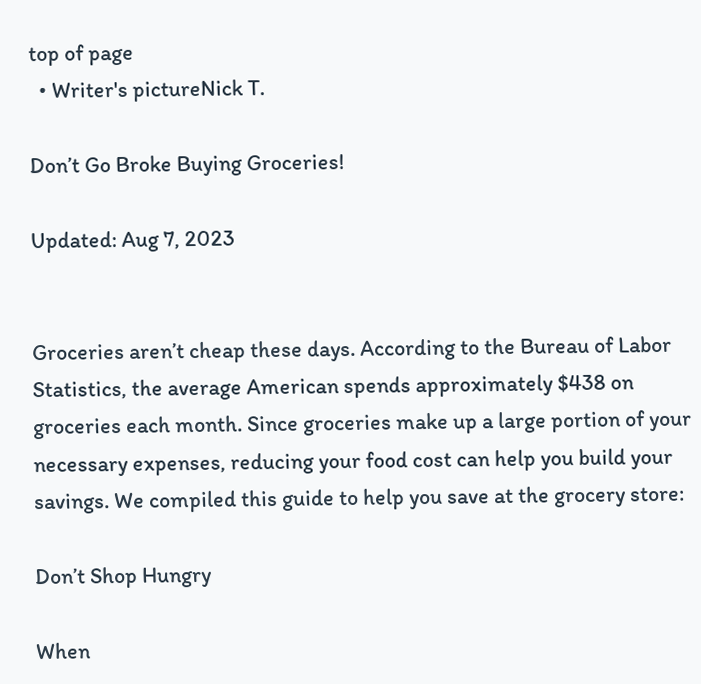top of page
  • Writer's pictureNick T.

Don’t Go Broke Buying Groceries!

Updated: Aug 7, 2023


Groceries aren’t cheap these days. According to the Bureau of Labor Statistics, the average American spends approximately $438 on groceries each month. Since groceries make up a large portion of your necessary expenses, reducing your food cost can help you build your savings. We compiled this guide to help you save at the grocery store:

Don’t Shop Hungry

When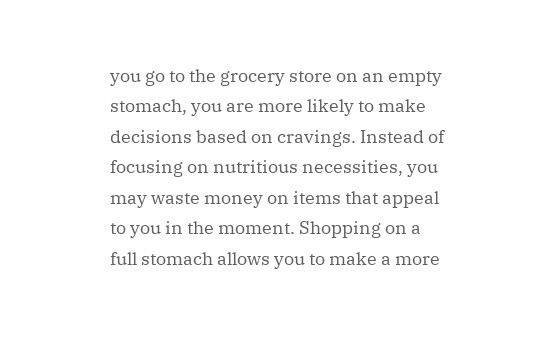you go to the grocery store on an empty stomach, you are more likely to make decisions based on cravings. Instead of focusing on nutritious necessities, you may waste money on items that appeal to you in the moment. Shopping on a full stomach allows you to make a more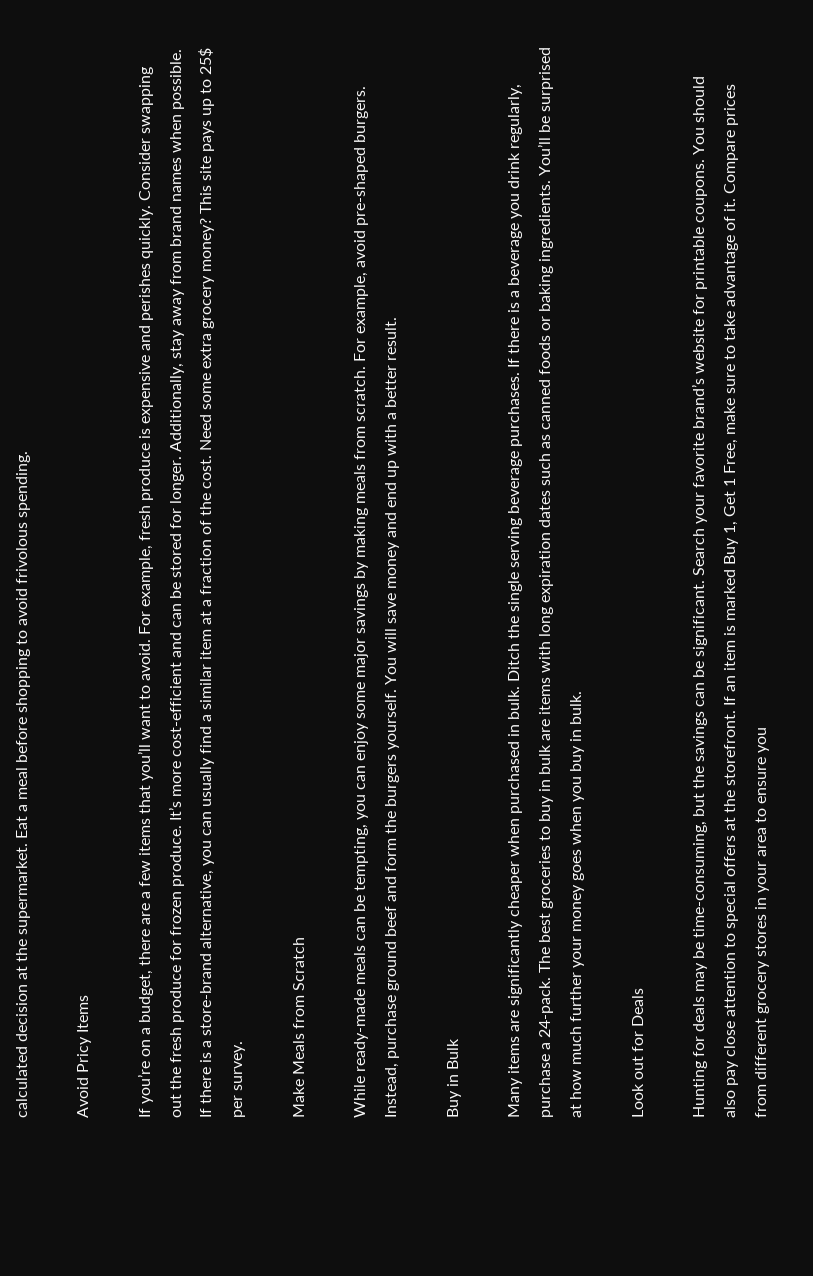calculated decision at the supermarket. Eat a meal before shopping to avoid frivolous spending.

Avoid Pricy Items

If you’re on a budget, there are a few items that you’ll want to avoid. For example, fresh produce is expensive and perishes quickly. Consider swapping out the fresh produce for frozen produce. It’s more cost-efficient and can be stored for longer. Additionally, stay away from brand names when possible. If there is a store-brand alternative, you can usually find a similar item at a fraction of the cost. Need some extra grocery money? This site pays up to 25$ per survey.

Make Meals from Scratch

While ready-made meals can be tempting, you can enjoy some major savings by making meals from scratch. For example, avoid pre-shaped burgers. Instead, purchase ground beef and form the burgers yourself. You will save money and end up with a better result.

Buy in Bulk

Many items are significantly cheaper when purchased in bulk. Ditch the single serving beverage purchases. If there is a beverage you drink regularly, purchase a 24-pack. The best groceries to buy in bulk are items with long expiration dates such as canned foods or baking ingredients. You’ll be surprised at how much further your money goes when you buy in bulk.

Look out for Deals

Hunting for deals may be time-consuming, but the savings can be significant. Search your favorite brand’s website for printable coupons. You should also pay close attention to special offers at the storefront. If an item is marked Buy 1, Get 1 Free, make sure to take advantage of it. Compare prices from different grocery stores in your area to ensure you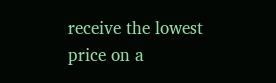receive the lowest price on a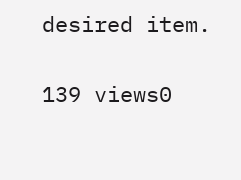desired item.

139 views0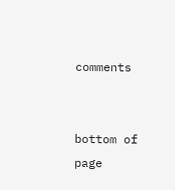comments


bottom of page